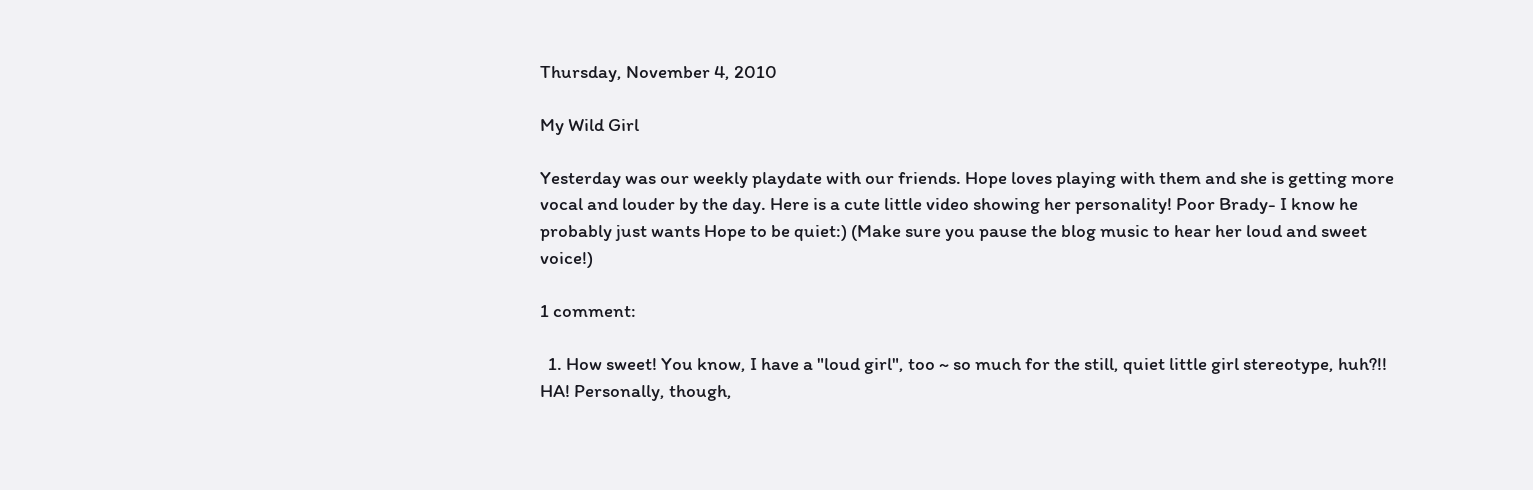Thursday, November 4, 2010

My Wild Girl

Yesterday was our weekly playdate with our friends. Hope loves playing with them and she is getting more vocal and louder by the day. Here is a cute little video showing her personality! Poor Brady- I know he probably just wants Hope to be quiet:) (Make sure you pause the blog music to hear her loud and sweet voice!)

1 comment:

  1. How sweet! You know, I have a "loud girl", too ~ so much for the still, quiet little girl stereotype, huh?!! HA! Personally, though,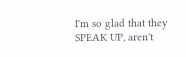I'm so glad that they SPEAK UP, aren't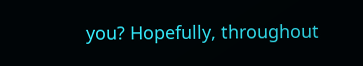you? Hopefully, throughout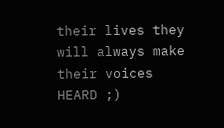their lives they will always make their voices HEARD ;)